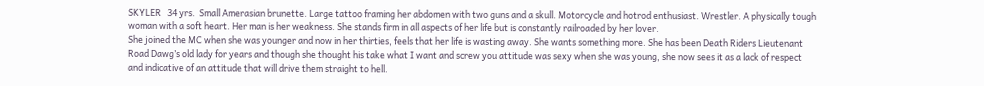SKYLER   34 yrs.  Small Amerasian brunette. Large tattoo framing her abdomen with two guns and a skull. Motorcycle and hotrod enthusiast. Wrestler. A physically tough woman with a soft heart. Her man is her weakness. She stands firm in all aspects of her life but is constantly railroaded by her lover.
She joined the MC when she was younger and now in her thirties, feels that her life is wasting away. She wants something more. She has been Death Riders Lieutenant Road Dawg’s old lady for years and though she thought his take what I want and screw you attitude was sexy when she was young, she now sees it as a lack of respect and indicative of an attitude that will drive them straight to hell.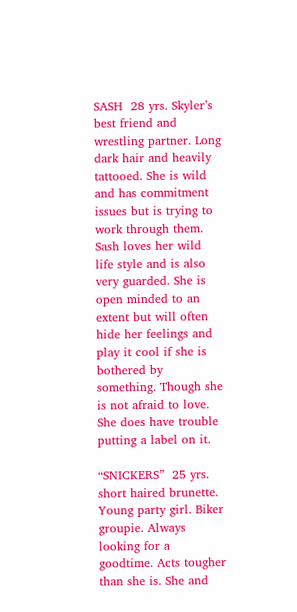SASH  28 yrs. Skyler’s best friend and wrestling partner. Long dark hair and heavily tattooed. She is wild and has commitment issues but is trying to work through them. Sash loves her wild life style and is also very guarded. She is open minded to an extent but will often hide her feelings and play it cool if she is bothered by something. Though she is not afraid to love. She does have trouble putting a label on it.

“SNICKERS”  25 yrs. short haired brunette. Young party girl. Biker groupie. Always looking for a goodtime. Acts tougher than she is. She and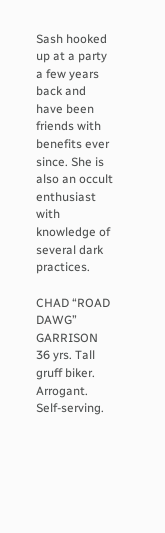Sash hooked up at a party a few years back and have been friends with benefits ever since. She is also an occult enthusiast with knowledge of several dark practices.

CHAD “ROAD DAWG” GARRISON   36 yrs. Tall gruff biker. Arrogant. Self-serving.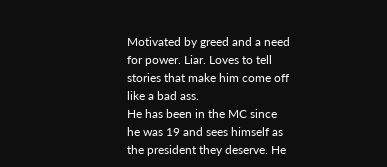Motivated by greed and a need for power. Liar. Loves to tell stories that make him come off like a bad ass.
He has been in the MC since he was 19 and sees himself as the president they deserve. He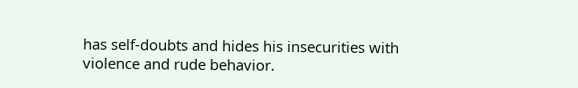has self-doubts and hides his insecurities with violence and rude behavior.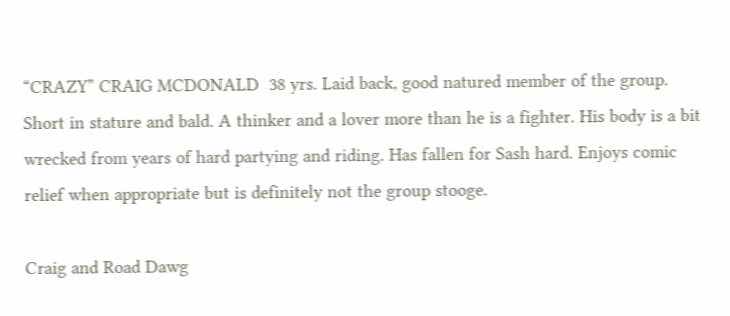“CRAZY” CRAIG MCDONALD  38 yrs. Laid back, good natured member of the group. Short in stature and bald. A thinker and a lover more than he is a fighter. His body is a bit wrecked from years of hard partying and riding. Has fallen for Sash hard. Enjoys comic relief when appropriate but is definitely not the group stooge.

Craig and Road Dawg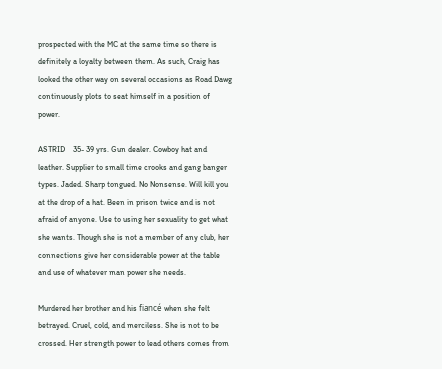prospected with the MC at the same time so there is definitely a loyalty between them. As such, Craig has looked the other way on several occasions as Road Dawg continuously plots to seat himself in a position of power.

ASTRID    35- 39 yrs. Gun dealer. Cowboy hat and leather. Supplier to small time crooks and gang banger types. Jaded. Sharp tongued. No Nonsense. Will kill you at the drop of a hat. Been in prison twice and is not afraid of anyone. Use to using her sexuality to get what she wants. Though she is not a member of any club, her connections give her considerable power at the table and use of whatever man power she needs.

Murdered her brother and his fiancé when she felt betrayed. Cruel, cold, and merciless. She is not to be crossed. Her strength power to lead others comes from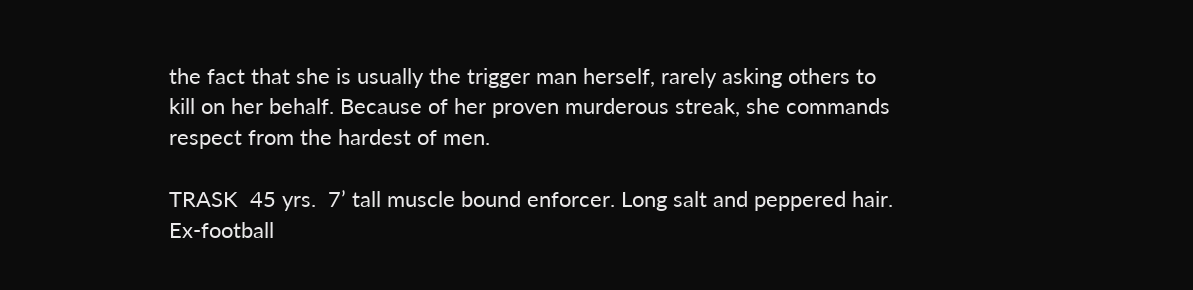the fact that she is usually the trigger man herself, rarely asking others to kill on her behalf. Because of her proven murderous streak, she commands respect from the hardest of men.

TRASK  45 yrs.  7’ tall muscle bound enforcer. Long salt and peppered hair. Ex-football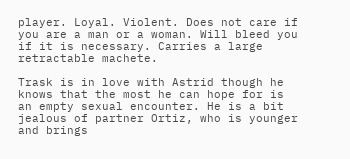player. Loyal. Violent. Does not care if you are a man or a woman. Will bleed you if it is necessary. Carries a large retractable machete.

Trask is in love with Astrid though he knows that the most he can hope for is an empty sexual encounter. He is a bit jealous of partner Ortiz, who is younger and brings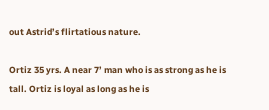out Astrid’s flirtatious nature.

Ortiz 35 yrs. A near 7’ man who is as strong as he is tall. Ortiz is loyal as long as he is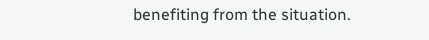benefiting from the situation.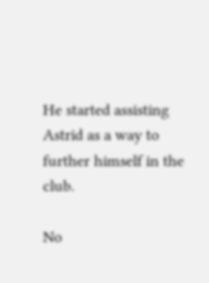He started assisting Astrid as a way to further himself in the club.

No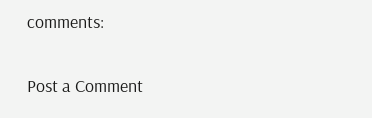comments:

Post a Comment